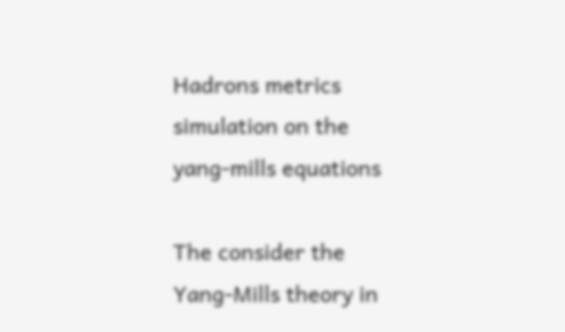Hadrons metrics simulation on the yang-mills equations

The consider the Yang-Mills theory in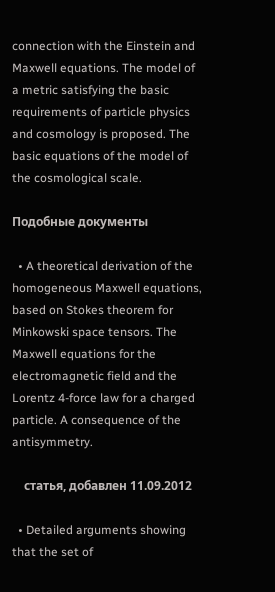connection with the Einstein and Maxwell equations. The model of a metric satisfying the basic requirements of particle physics and cosmology is proposed. The basic equations of the model of the cosmological scale.

Подобные документы

  • A theoretical derivation of the homogeneous Maxwell equations, based on Stokes theorem for Minkowski space tensors. The Maxwell equations for the electromagnetic field and the Lorentz 4-force law for a charged particle. A consequence of the antisymmetry.

    статья, добавлен 11.09.2012

  • Detailed arguments showing that the set of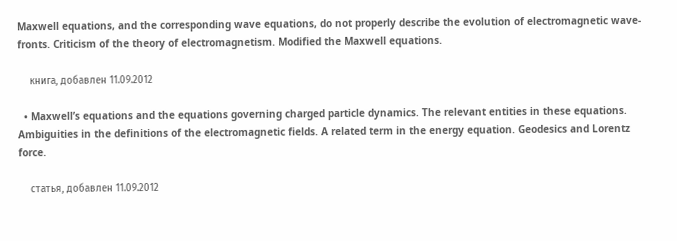Maxwell equations, and the corresponding wave equations, do not properly describe the evolution of electromagnetic wave-fronts. Criticism of the theory of electromagnetism. Modified the Maxwell equations.

    книга, добавлен 11.09.2012

  • Maxwell’s equations and the equations governing charged particle dynamics. The relevant entities in these equations. Ambiguities in the definitions of the electromagnetic fields. A related term in the energy equation. Geodesics and Lorentz force.

    статья, добавлен 11.09.2012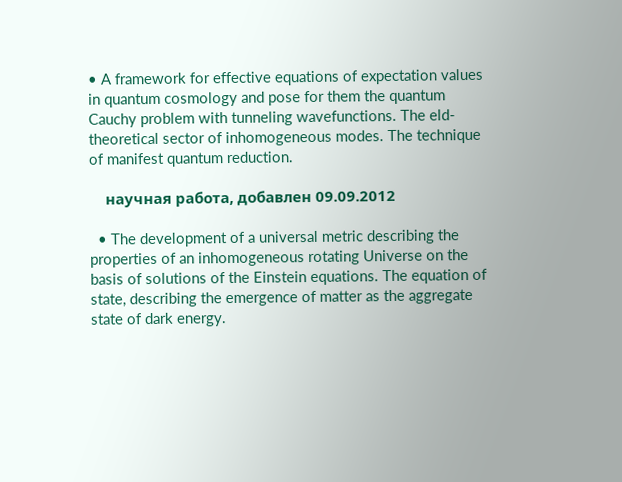• A framework for effective equations of expectation values in quantum cosmology and pose for them the quantum Cauchy problem with tunneling wavefunctions. The eld-theoretical sector of inhomogeneous modes. The technique of manifest quantum reduction.

    научная работа, добавлен 09.09.2012

  • The development of a universal metric describing the properties of an inhomogeneous rotating Universe on the basis of solutions of the Einstein equations. The equation of state, describing the emergence of matter as the aggregate state of dark energy.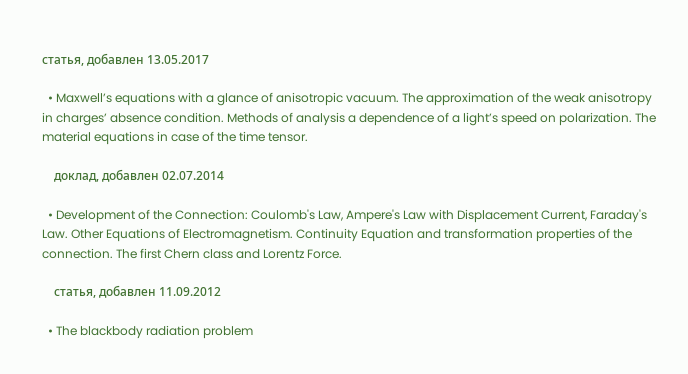статья, добавлен 13.05.2017

  • Maxwell’s equations with a glance of anisotropic vacuum. The approximation of the weak anisotropy in charges’ absence condition. Methods of analysis a dependence of a light’s speed on polarization. The material equations in case of the time tensor.

    доклад, добавлен 02.07.2014

  • Development of the Connection: Coulomb's Law, Ampere's Law with Displacement Current, Faraday's Law. Other Equations of Electromagnetism. Continuity Equation and transformation properties of the connection. The first Chern class and Lorentz Force.

    статья, добавлен 11.09.2012

  • The blackbody radiation problem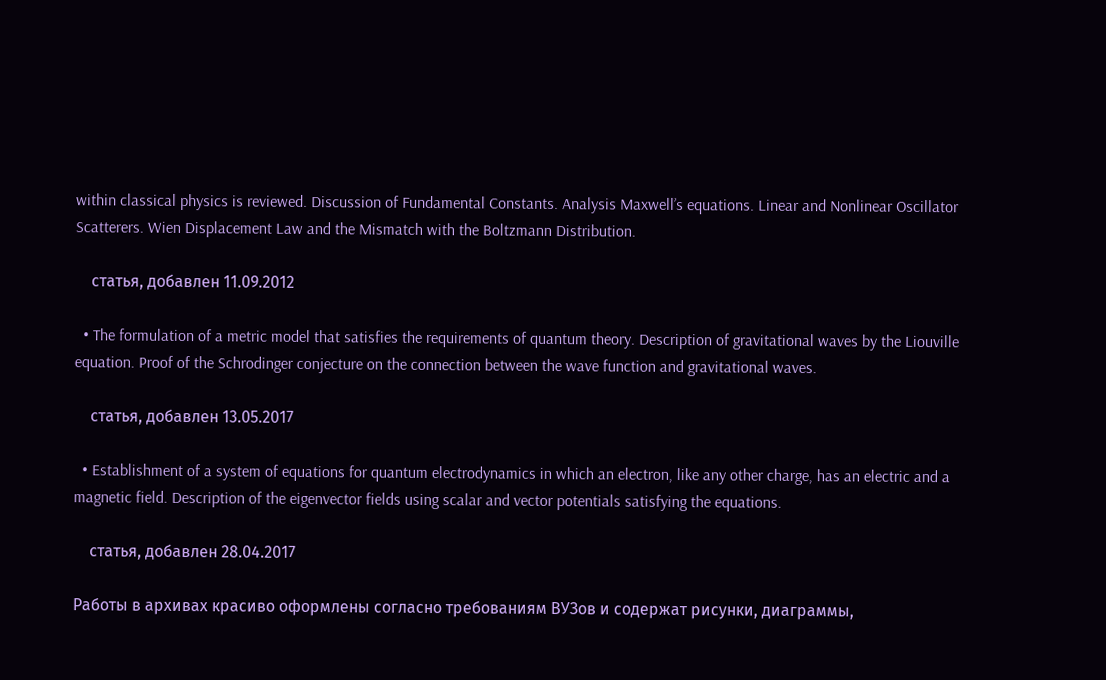within classical physics is reviewed. Discussion of Fundamental Constants. Analysis Maxwell’s equations. Linear and Nonlinear Oscillator Scatterers. Wien Displacement Law and the Mismatch with the Boltzmann Distribution.

    статья, добавлен 11.09.2012

  • The formulation of a metric model that satisfies the requirements of quantum theory. Description of gravitational waves by the Liouville equation. Proof of the Schrodinger conjecture on the connection between the wave function and gravitational waves.

    статья, добавлен 13.05.2017

  • Establishment of a system of equations for quantum electrodynamics in which an electron, like any other charge, has an electric and a magnetic field. Description of the eigenvector fields using scalar and vector potentials satisfying the equations.

    статья, добавлен 28.04.2017

Работы в архивах красиво оформлены согласно требованиям ВУЗов и содержат рисунки, диаграммы,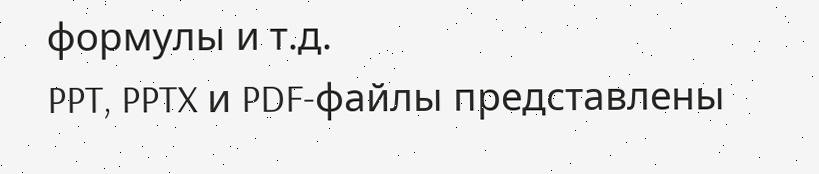формулы и т.д.
PPT, PPTX и PDF-файлы представлены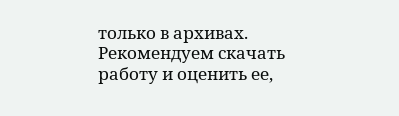только в архивах.
Рекомендуем скачать работу и оценить ее,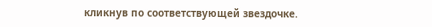кликнув по соответствующей звездочке.